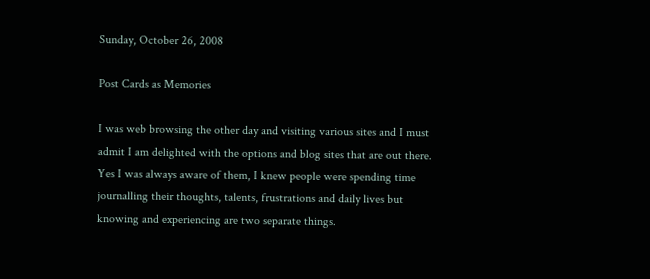Sunday, October 26, 2008

Post Cards as Memories

I was web browsing the other day and visiting various sites and I must admit I am delighted with the options and blog sites that are out there. Yes I was always aware of them, I knew people were spending time journalling their thoughts, talents, frustrations and daily lives but knowing and experiencing are two separate things.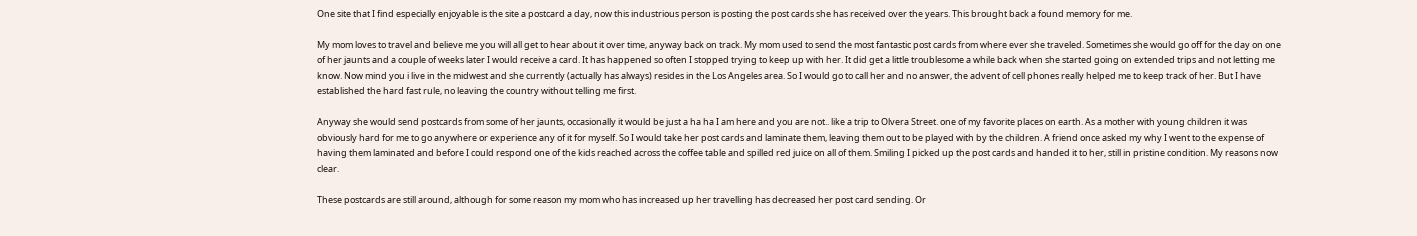One site that I find especially enjoyable is the site a postcard a day, now this industrious person is posting the post cards she has received over the years. This brought back a found memory for me.

My mom loves to travel and believe me you will all get to hear about it over time, anyway back on track. My mom used to send the most fantastic post cards from where ever she traveled. Sometimes she would go off for the day on one of her jaunts and a couple of weeks later I would receive a card. It has happened so often I stopped trying to keep up with her. It did get a little troublesome a while back when she started going on extended trips and not letting me know. Now mind you i live in the midwest and she currently (actually has always) resides in the Los Angeles area. So I would go to call her and no answer, the advent of cell phones really helped me to keep track of her. But I have established the hard fast rule, no leaving the country without telling me first.

Anyway she would send postcards from some of her jaunts, occasionally it would be just a ha ha I am here and you are not.. like a trip to Olvera Street. one of my favorite places on earth. As a mother with young children it was obviously hard for me to go anywhere or experience any of it for myself. So I would take her post cards and laminate them, leaving them out to be played with by the children. A friend once asked my why I went to the expense of having them laminated and before I could respond one of the kids reached across the coffee table and spilled red juice on all of them. Smiling I picked up the post cards and handed it to her, still in pristine condition. My reasons now clear.

These postcards are still around, although for some reason my mom who has increased up her travelling has decreased her post card sending. Or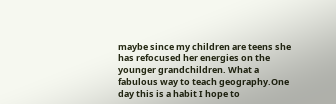maybe since my children are teens she has refocused her energies on the younger grandchildren. What a fabulous way to teach geography.One day this is a habit I hope to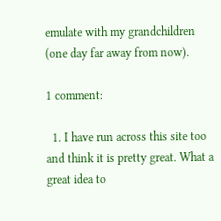emulate with my grandchildren (one day far away from now).

1 comment:

  1. I have run across this site too and think it is pretty great. What a great idea to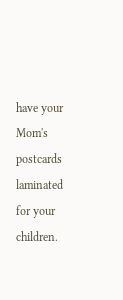have your Mom's postcards laminated for your children.